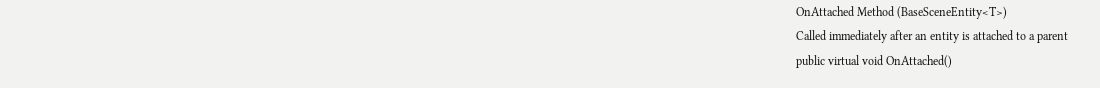OnAttached Method (BaseSceneEntity<T>)
Called immediately after an entity is attached to a parent
public virtual void OnAttached()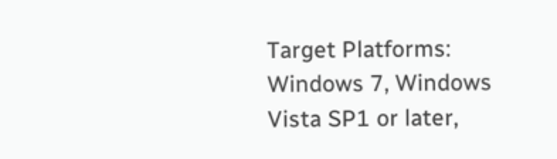Target Platforms: Windows 7, Windows Vista SP1 or later,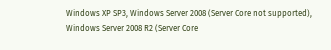Windows XP SP3, Windows Server 2008 (Server Core not supported), Windows Server 2008 R2 (Server Core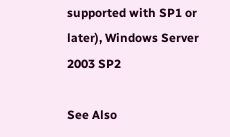supported with SP1 or later), Windows Server 2003 SP2

See Also